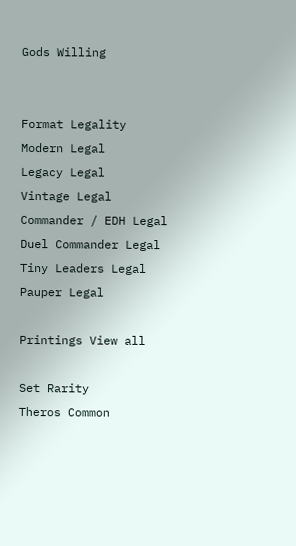Gods Willing


Format Legality
Modern Legal
Legacy Legal
Vintage Legal
Commander / EDH Legal
Duel Commander Legal
Tiny Leaders Legal
Pauper Legal

Printings View all

Set Rarity
Theros Common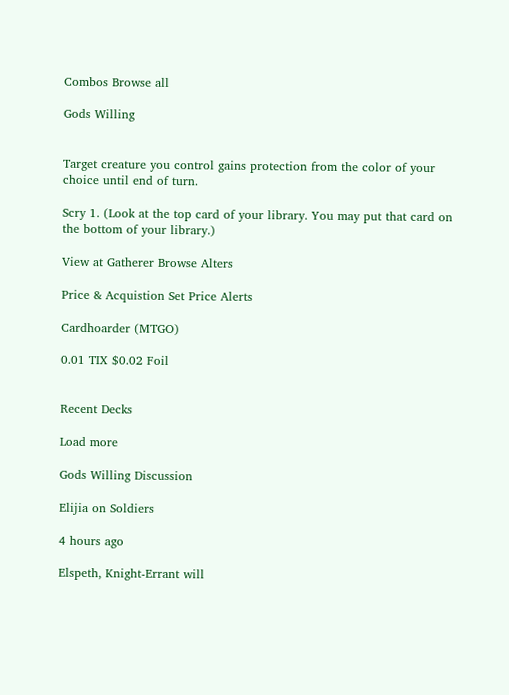Combos Browse all

Gods Willing


Target creature you control gains protection from the color of your choice until end of turn.

Scry 1. (Look at the top card of your library. You may put that card on the bottom of your library.)

View at Gatherer Browse Alters

Price & Acquistion Set Price Alerts

Cardhoarder (MTGO)

0.01 TIX $0.02 Foil


Recent Decks

Load more

Gods Willing Discussion

Elijia on Soldiers

4 hours ago

Elspeth, Knight-Errant will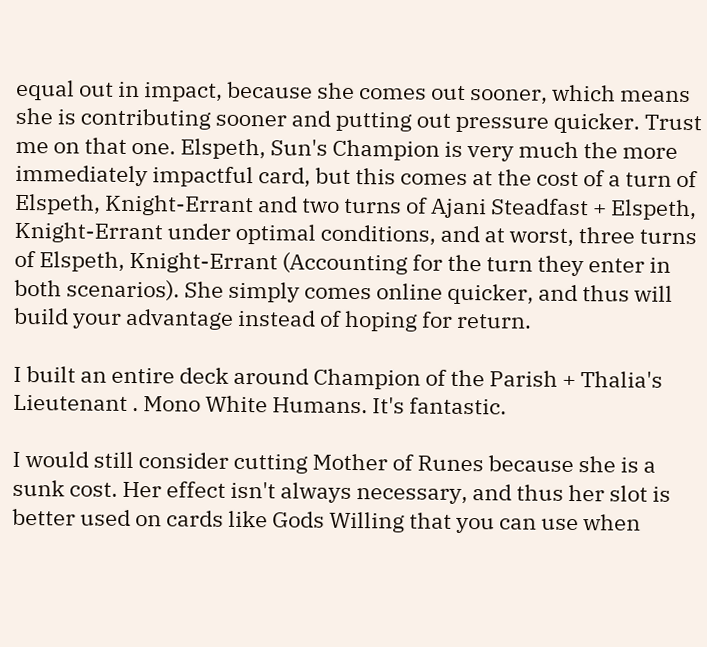equal out in impact, because she comes out sooner, which means she is contributing sooner and putting out pressure quicker. Trust me on that one. Elspeth, Sun's Champion is very much the more immediately impactful card, but this comes at the cost of a turn of Elspeth, Knight-Errant and two turns of Ajani Steadfast + Elspeth, Knight-Errant under optimal conditions, and at worst, three turns of Elspeth, Knight-Errant (Accounting for the turn they enter in both scenarios). She simply comes online quicker, and thus will build your advantage instead of hoping for return.

I built an entire deck around Champion of the Parish + Thalia's Lieutenant . Mono White Humans. It's fantastic.

I would still consider cutting Mother of Runes because she is a sunk cost. Her effect isn't always necessary, and thus her slot is better used on cards like Gods Willing that you can use when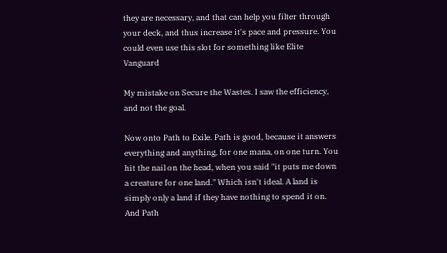they are necessary, and that can help you filter through your deck, and thus increase it's pace and pressure. You could even use this slot for something like Elite Vanguard

My mistake on Secure the Wastes. I saw the efficiency, and not the goal.

Now onto Path to Exile. Path is good, because it answers everything and anything, for one mana, on one turn. You hit the nail on the head, when you said "it puts me down a creature for one land." Which isn't ideal. A land is simply only a land if they have nothing to spend it on. And Path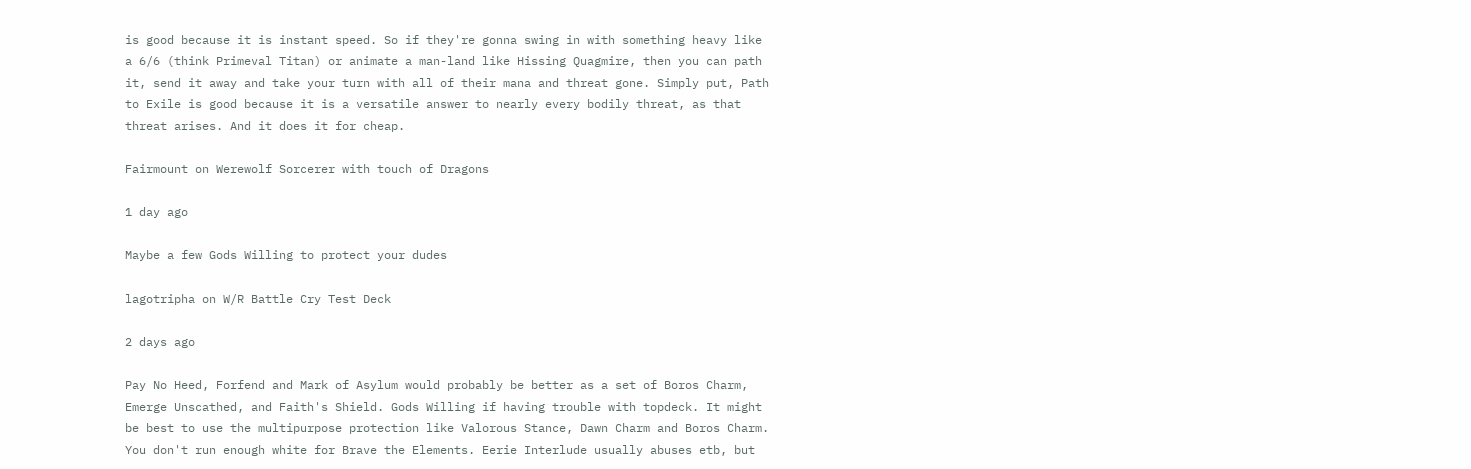is good because it is instant speed. So if they're gonna swing in with something heavy like a 6/6 (think Primeval Titan) or animate a man-land like Hissing Quagmire, then you can path it, send it away and take your turn with all of their mana and threat gone. Simply put, Path to Exile is good because it is a versatile answer to nearly every bodily threat, as that threat arises. And it does it for cheap.

Fairmount on Werewolf Sorcerer with touch of Dragons

1 day ago

Maybe a few Gods Willing to protect your dudes

lagotripha on W/R Battle Cry Test Deck

2 days ago

Pay No Heed, Forfend and Mark of Asylum would probably be better as a set of Boros Charm, Emerge Unscathed, and Faith's Shield. Gods Willing if having trouble with topdeck. It might be best to use the multipurpose protection like Valorous Stance, Dawn Charm and Boros Charm. You don't run enough white for Brave the Elements. Eerie Interlude usually abuses etb, but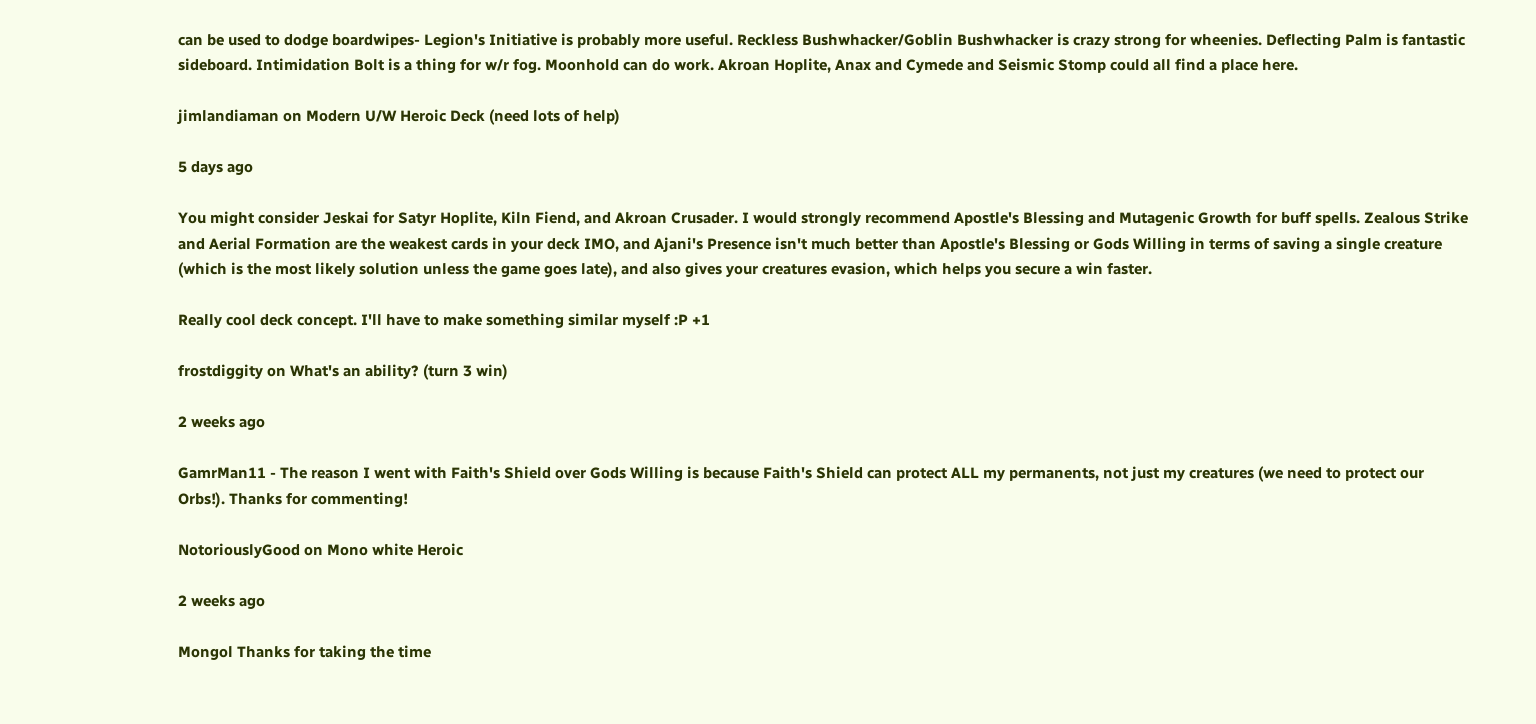can be used to dodge boardwipes- Legion's Initiative is probably more useful. Reckless Bushwhacker/Goblin Bushwhacker is crazy strong for wheenies. Deflecting Palm is fantastic sideboard. Intimidation Bolt is a thing for w/r fog. Moonhold can do work. Akroan Hoplite, Anax and Cymede and Seismic Stomp could all find a place here.

jimlandiaman on Modern U/W Heroic Deck (need lots of help)

5 days ago

You might consider Jeskai for Satyr Hoplite, Kiln Fiend, and Akroan Crusader. I would strongly recommend Apostle's Blessing and Mutagenic Growth for buff spells. Zealous Strike and Aerial Formation are the weakest cards in your deck IMO, and Ajani's Presence isn't much better than Apostle's Blessing or Gods Willing in terms of saving a single creature (which is the most likely solution unless the game goes late), and also gives your creatures evasion, which helps you secure a win faster.

Really cool deck concept. I'll have to make something similar myself :P +1

frostdiggity on What's an ability? (turn 3 win)

2 weeks ago

GamrMan11 - The reason I went with Faith's Shield over Gods Willing is because Faith's Shield can protect ALL my permanents, not just my creatures (we need to protect our Orbs!). Thanks for commenting!

NotoriouslyGood on Mono white Heroic

2 weeks ago

Mongol Thanks for taking the time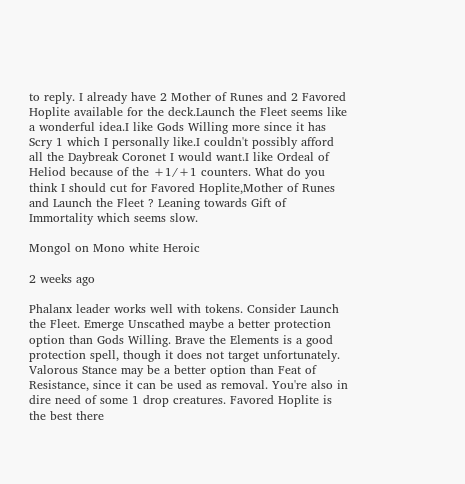to reply. I already have 2 Mother of Runes and 2 Favored Hoplite available for the deck.Launch the Fleet seems like a wonderful idea.I like Gods Willing more since it has Scry 1 which I personally like.I couldn't possibly afford all the Daybreak Coronet I would want.I like Ordeal of Heliod because of the +1/+1 counters. What do you think I should cut for Favored Hoplite,Mother of Runes and Launch the Fleet ? Leaning towards Gift of Immortality which seems slow.

Mongol on Mono white Heroic

2 weeks ago

Phalanx leader works well with tokens. Consider Launch the Fleet. Emerge Unscathed maybe a better protection option than Gods Willing. Brave the Elements is a good protection spell, though it does not target unfortunately. Valorous Stance may be a better option than Feat of Resistance, since it can be used as removal. You're also in dire need of some 1 drop creatures. Favored Hoplite is the best there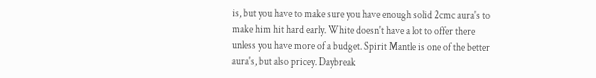is, but you have to make sure you have enough solid 2cmc aura's to make him hit hard early. White doesn't have a lot to offer there unless you have more of a budget. Spirit Mantle is one of the better aura's, but also pricey. Daybreak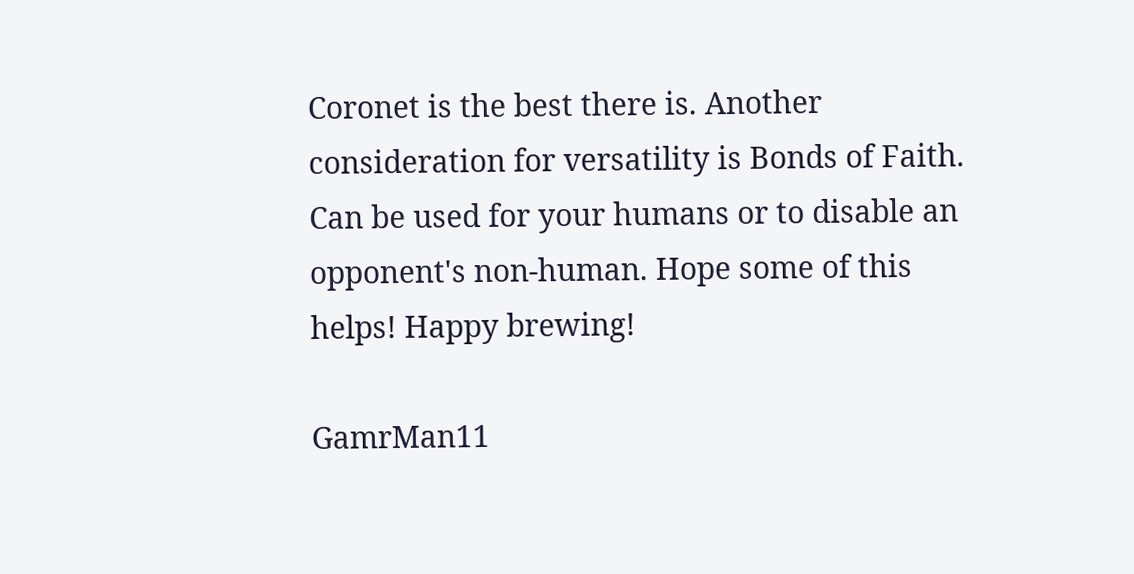Coronet is the best there is. Another consideration for versatility is Bonds of Faith. Can be used for your humans or to disable an opponent's non-human. Hope some of this helps! Happy brewing!

GamrMan11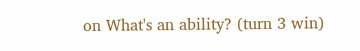on What's an ability? (turn 3 win)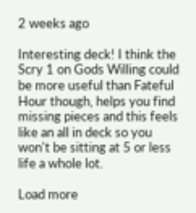2 weeks ago

Interesting deck! I think the Scry 1 on Gods Willing could be more useful than Fateful Hour though, helps you find missing pieces and this feels like an all in deck so you won't be sitting at 5 or less life a whole lot.

Load more